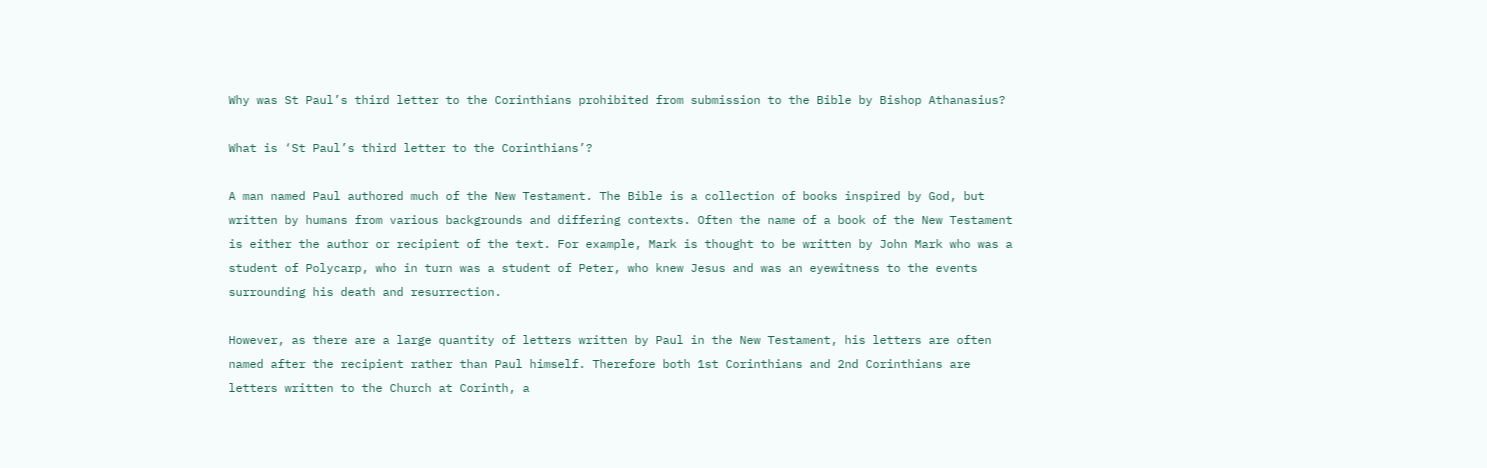Why was St Paul’s third letter to the Corinthians prohibited from submission to the Bible by Bishop Athanasius?

What is ‘St Paul’s third letter to the Corinthians’?

A man named Paul authored much of the New Testament. The Bible is a collection of books inspired by God, but written by humans from various backgrounds and differing contexts. Often the name of a book of the New Testament is either the author or recipient of the text. For example, Mark is thought to be written by John Mark who was a student of Polycarp, who in turn was a student of Peter, who knew Jesus and was an eyewitness to the events surrounding his death and resurrection.

However, as there are a large quantity of letters written by Paul in the New Testament, his letters are often named after the recipient rather than Paul himself. Therefore both 1st Corinthians and 2nd Corinthians are letters written to the Church at Corinth, a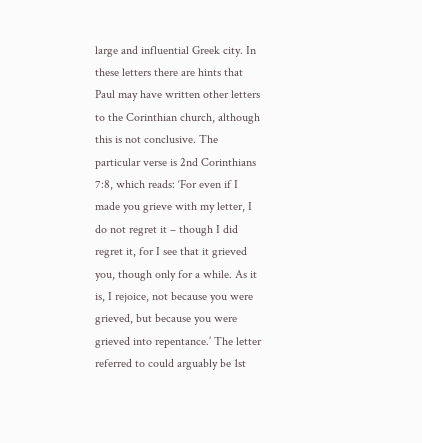large and influential Greek city. In these letters there are hints that Paul may have written other letters to the Corinthian church, although this is not conclusive. The particular verse is 2nd Corinthians 7:8, which reads: ‘For even if I made you grieve with my letter, I do not regret it – though I did regret it, for I see that it grieved you, though only for a while. As it is, I rejoice, not because you were grieved, but because you were grieved into repentance.’ The letter referred to could arguably be 1st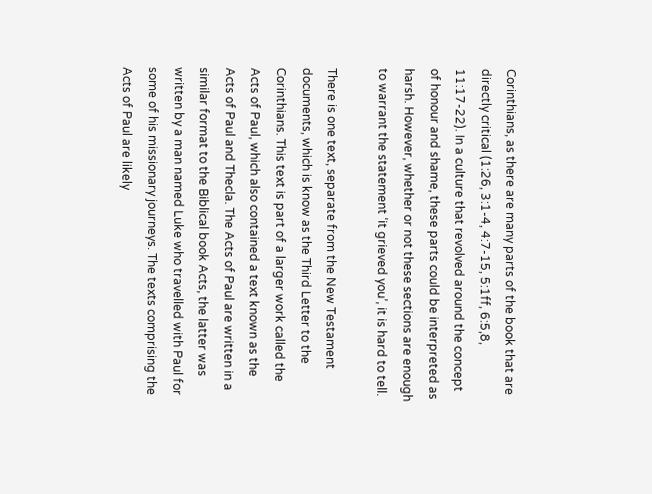Corinthians, as there are many parts of the book that are directly critical (1:26, 3:1-4, 4:7-15, 5:1ff, 6:5,8, 11:17-22). In a culture that revolved around the concept of honour and shame, these parts could be interpreted as harsh. However, whether or not these sections are enough to warrant the statement ‘it grieved you’, it is hard to tell.

There is one text, separate from the New Testament documents, which is know as the Third Letter to the Corinthians. This text is part of a larger work called the Acts of Paul, which also contained a text known as the Acts of Paul and Thecla. The Acts of Paul are written in a similar format to the Biblical book Acts, the latter was written by a man named Luke who travelled with Paul for some of his missionary journeys. The texts comprising the Acts of Paul are likely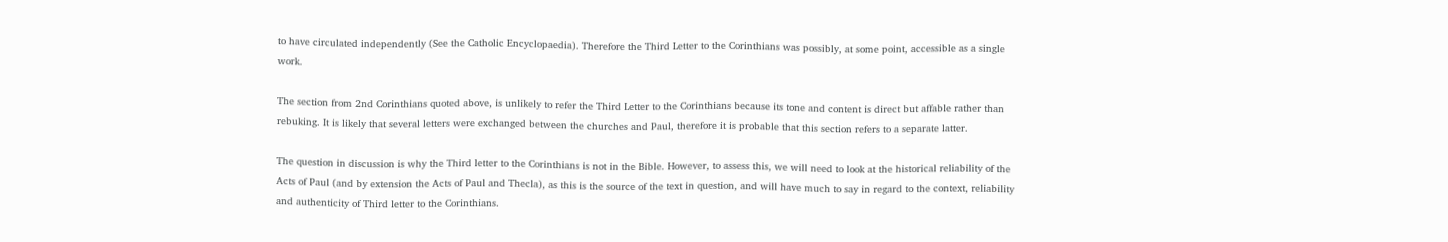to have circulated independently (See the Catholic Encyclopaedia). Therefore the Third Letter to the Corinthians was possibly, at some point, accessible as a single work.

The section from 2nd Corinthians quoted above, is unlikely to refer the Third Letter to the Corinthians because its tone and content is direct but affable rather than rebuking. It is likely that several letters were exchanged between the churches and Paul, therefore it is probable that this section refers to a separate latter.

The question in discussion is why the Third letter to the Corinthians is not in the Bible. However, to assess this, we will need to look at the historical reliability of the Acts of Paul (and by extension the Acts of Paul and Thecla), as this is the source of the text in question, and will have much to say in regard to the context, reliability and authenticity of Third letter to the Corinthians.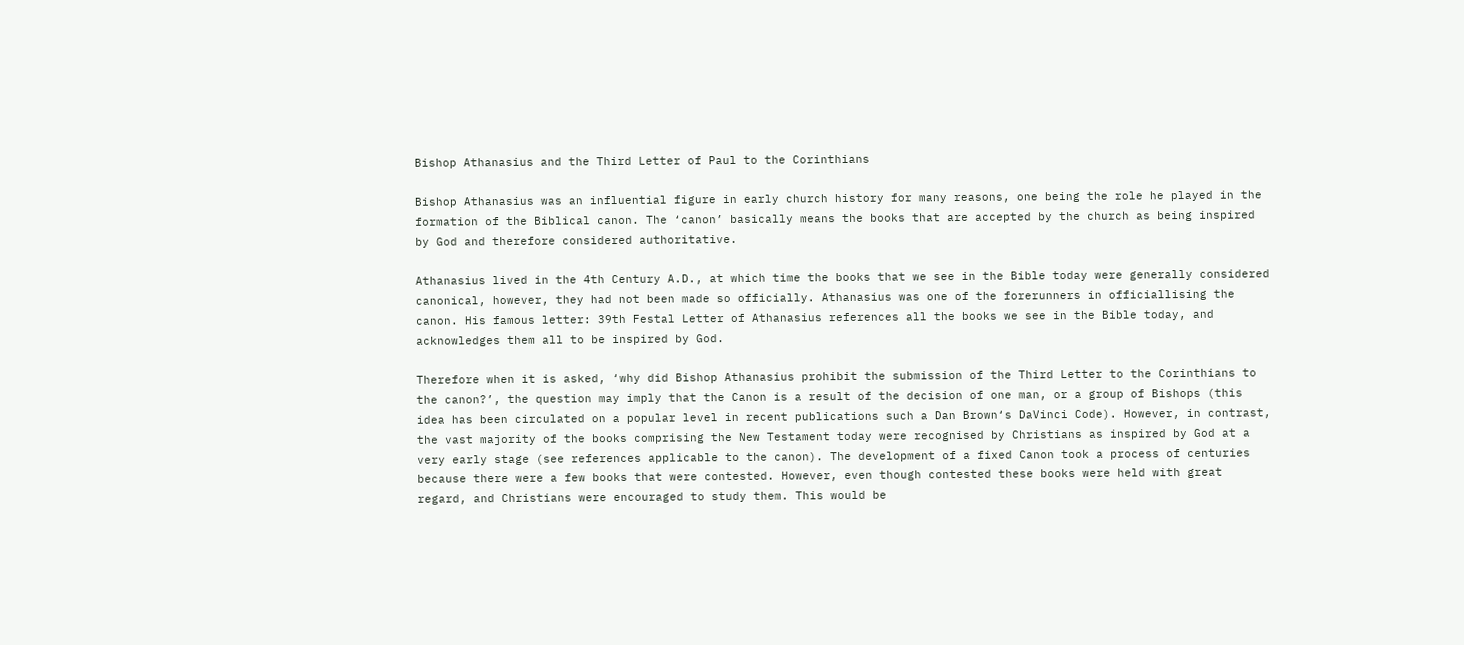Bishop Athanasius and the Third Letter of Paul to the Corinthians

Bishop Athanasius was an influential figure in early church history for many reasons, one being the role he played in the formation of the Biblical canon. The ‘canon’ basically means the books that are accepted by the church as being inspired by God and therefore considered authoritative.

Athanasius lived in the 4th Century A.D., at which time the books that we see in the Bible today were generally considered canonical, however, they had not been made so officially. Athanasius was one of the forerunners in officiallising the canon. His famous letter: 39th Festal Letter of Athanasius references all the books we see in the Bible today, and acknowledges them all to be inspired by God.

Therefore when it is asked, ‘why did Bishop Athanasius prohibit the submission of the Third Letter to the Corinthians to the canon?’, the question may imply that the Canon is a result of the decision of one man, or a group of Bishops (this idea has been circulated on a popular level in recent publications such a Dan Brown‘s DaVinci Code). However, in contrast, the vast majority of the books comprising the New Testament today were recognised by Christians as inspired by God at a very early stage (see references applicable to the canon). The development of a fixed Canon took a process of centuries because there were a few books that were contested. However, even though contested these books were held with great regard, and Christians were encouraged to study them. This would be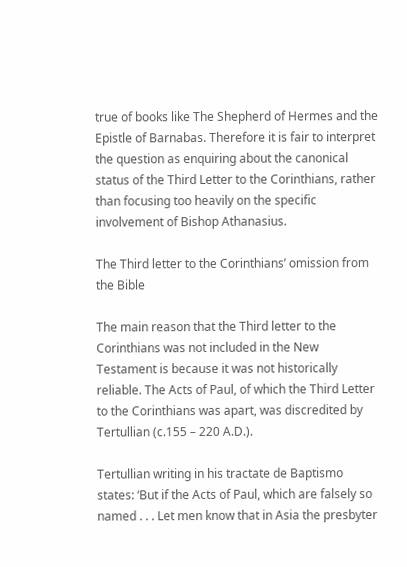true of books like The Shepherd of Hermes and the Epistle of Barnabas. Therefore it is fair to interpret the question as enquiring about the canonical status of the Third Letter to the Corinthians, rather than focusing too heavily on the specific involvement of Bishop Athanasius.

The Third letter to the Corinthians’ omission from the Bible

The main reason that the Third letter to the Corinthians was not included in the New Testament is because it was not historically reliable. The Acts of Paul, of which the Third Letter to the Corinthians was apart, was discredited by Tertullian (c.155 – 220 A.D.).

Tertullian writing in his tractate de Baptismo states: ‘But if the Acts of Paul, which are falsely so named . . . Let men know that in Asia the presbyter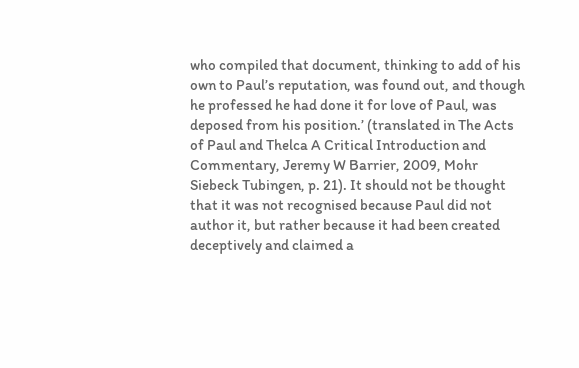who compiled that document, thinking to add of his own to Paul’s reputation, was found out, and though he professed he had done it for love of Paul, was deposed from his position.’ (translated in The Acts of Paul and Thelca A Critical Introduction and Commentary, Jeremy W Barrier, 2009, Mohr Siebeck Tubingen, p. 21). It should not be thought that it was not recognised because Paul did not author it, but rather because it had been created deceptively and claimed a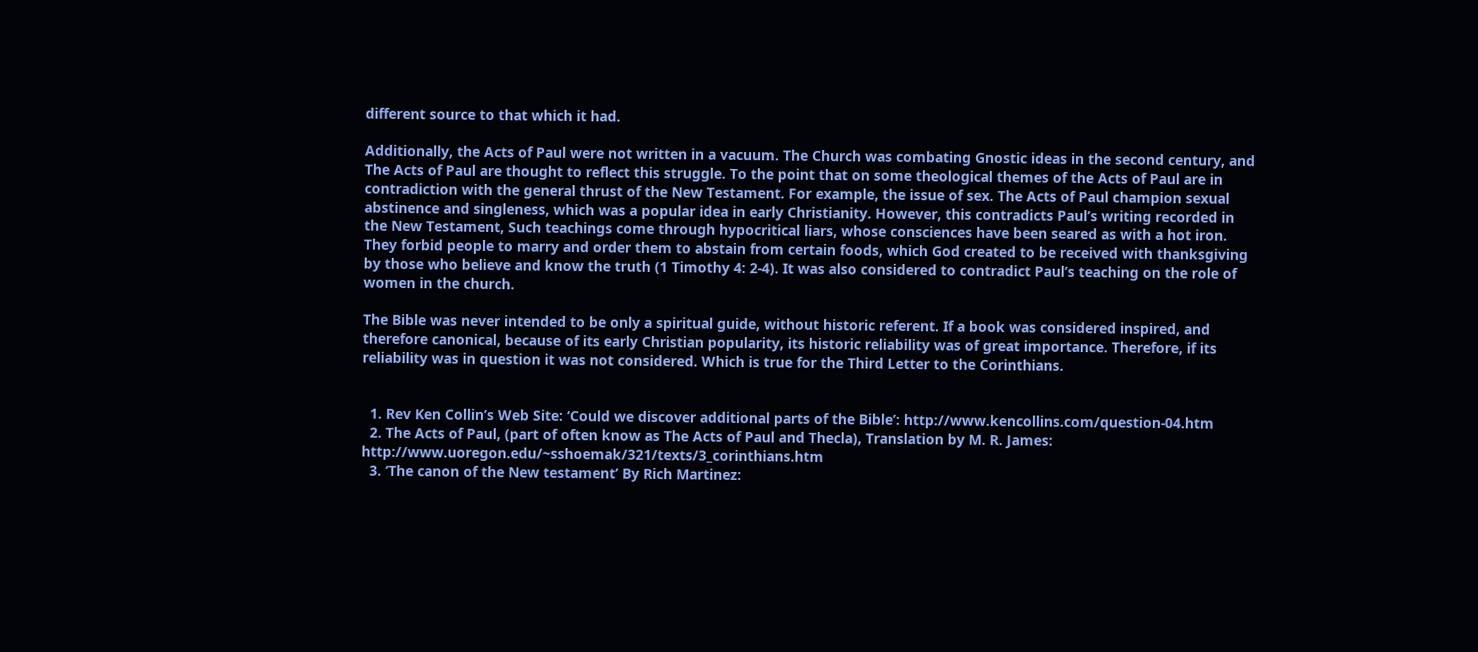different source to that which it had.

Additionally, the Acts of Paul were not written in a vacuum. The Church was combating Gnostic ideas in the second century, and The Acts of Paul are thought to reflect this struggle. To the point that on some theological themes of the Acts of Paul are in contradiction with the general thrust of the New Testament. For example, the issue of sex. The Acts of Paul champion sexual abstinence and singleness, which was a popular idea in early Christianity. However, this contradicts Paul’s writing recorded in the New Testament, Such teachings come through hypocritical liars, whose consciences have been seared as with a hot iron. They forbid people to marry and order them to abstain from certain foods, which God created to be received with thanksgiving by those who believe and know the truth (1 Timothy 4: 2-4). It was also considered to contradict Paul’s teaching on the role of women in the church.

The Bible was never intended to be only a spiritual guide, without historic referent. If a book was considered inspired, and therefore canonical, because of its early Christian popularity, its historic reliability was of great importance. Therefore, if its reliability was in question it was not considered. Which is true for the Third Letter to the Corinthians.


  1. Rev Ken Collin’s Web Site: ‘Could we discover additional parts of the Bible’: http://www.kencollins.com/question-04.htm
  2. The Acts of Paul, (part of often know as The Acts of Paul and Thecla), Translation by M. R. James: http://www.uoregon.edu/~sshoemak/321/texts/3_corinthians.htm
  3. ‘The canon of the New testament’ By Rich Martinez: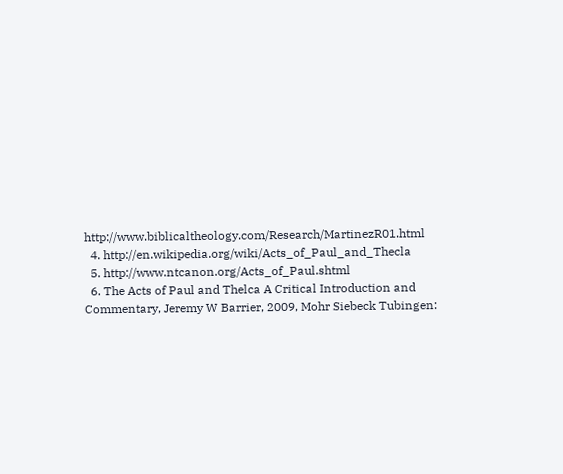http://www.biblicaltheology.com/Research/MartinezR01.html
  4. http://en.wikipedia.org/wiki/Acts_of_Paul_and_Thecla
  5. http://www.ntcanon.org/Acts_of_Paul.shtml
  6. The Acts of Paul and Thelca A Critical Introduction and Commentary, Jeremy W Barrier, 2009, Mohr Siebeck Tubingen: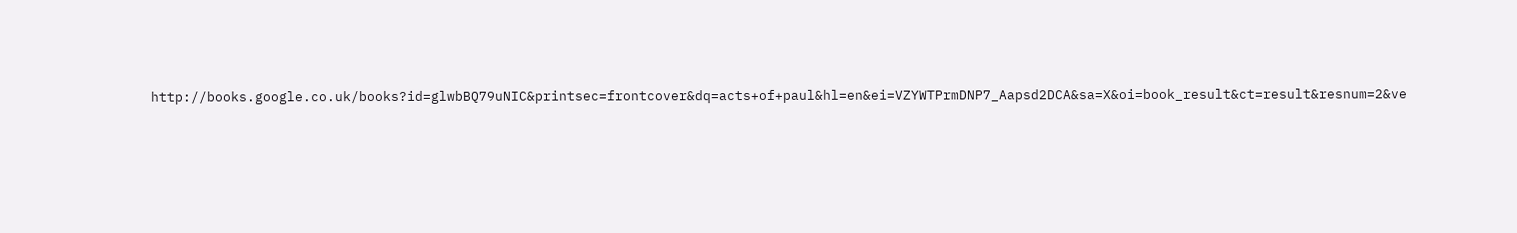http://books.google.co.uk/books?id=glwbBQ79uNIC&printsec=frontcover&dq=acts+of+paul&hl=en&ei=VZYWTPrmDNP7_Aapsd2DCA&sa=X&oi=book_result&ct=result&resnum=2&ve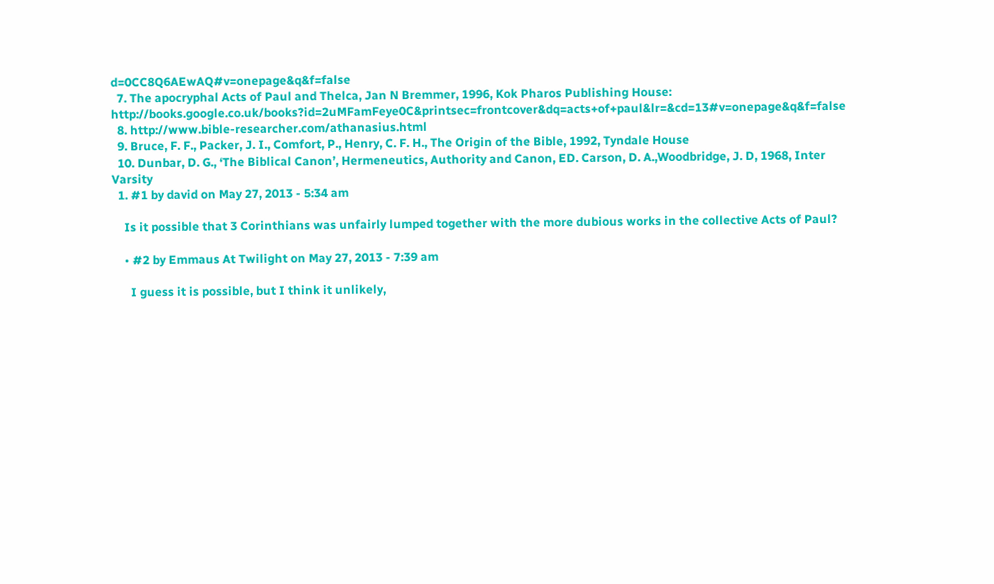d=0CC8Q6AEwAQ#v=onepage&q&f=false
  7. The apocryphal Acts of Paul and Thelca, Jan N Bremmer, 1996, Kok Pharos Publishing House: http://books.google.co.uk/books?id=2uMFamFeye0C&printsec=frontcover&dq=acts+of+paul&lr=&cd=13#v=onepage&q&f=false
  8. http://www.bible-researcher.com/athanasius.html
  9. Bruce, F. F., Packer, J. I., Comfort, P., Henry, C. F. H., The Origin of the Bible, 1992, Tyndale House
  10. Dunbar, D. G., ‘The Biblical Canon’, Hermeneutics, Authority and Canon, ED. Carson, D. A.,Woodbridge, J. D, 1968, Inter Varsity
  1. #1 by david on May 27, 2013 - 5:34 am

    Is it possible that 3 Corinthians was unfairly lumped together with the more dubious works in the collective Acts of Paul?

    • #2 by Emmaus At Twilight on May 27, 2013 - 7:39 am

      I guess it is possible, but I think it unlikely,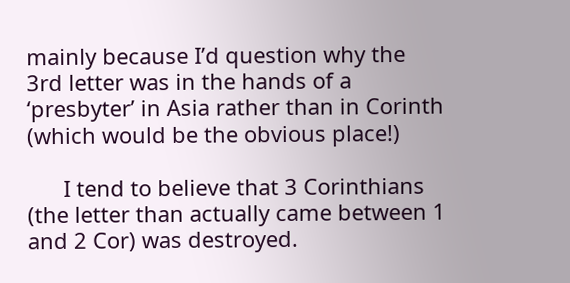mainly because I’d question why the 3rd letter was in the hands of a ‘presbyter’ in Asia rather than in Corinth (which would be the obvious place!)

      I tend to believe that 3 Corinthians (the letter than actually came between 1 and 2 Cor) was destroyed.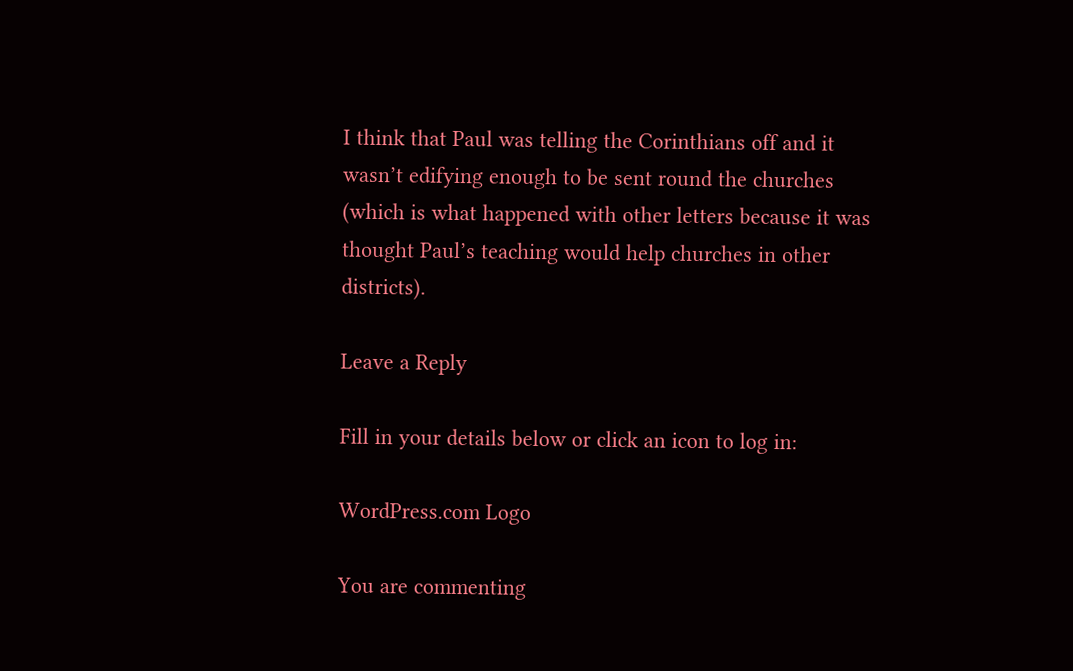I think that Paul was telling the Corinthians off and it wasn’t edifying enough to be sent round the churches (which is what happened with other letters because it was thought Paul’s teaching would help churches in other districts).

Leave a Reply

Fill in your details below or click an icon to log in:

WordPress.com Logo

You are commenting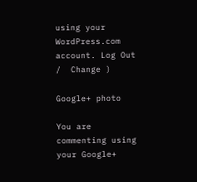using your WordPress.com account. Log Out /  Change )

Google+ photo

You are commenting using your Google+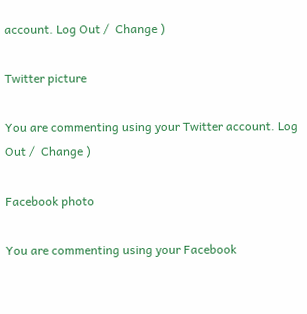account. Log Out /  Change )

Twitter picture

You are commenting using your Twitter account. Log Out /  Change )

Facebook photo

You are commenting using your Facebook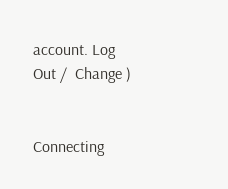account. Log Out /  Change )


Connecting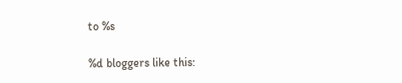to %s

%d bloggers like this: